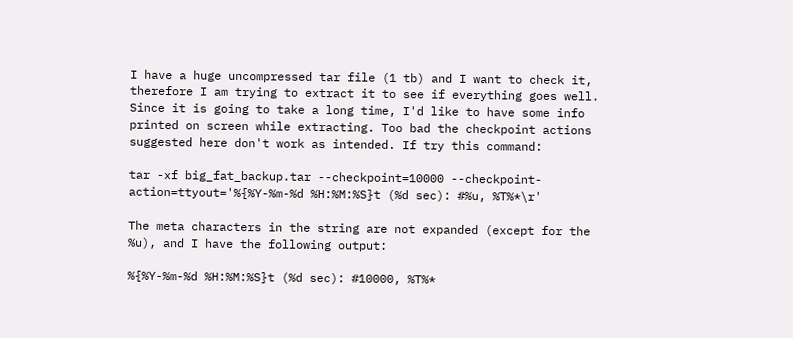I have a huge uncompressed tar file (1 tb) and I want to check it, therefore I am trying to extract it to see if everything goes well. Since it is going to take a long time, I'd like to have some info printed on screen while extracting. Too bad the checkpoint actions suggested here don't work as intended. If try this command:

tar -xf big_fat_backup.tar --checkpoint=10000 --checkpoint-action=ttyout='%{%Y-%m-%d %H:%M:%S}t (%d sec): #%u, %T%*\r'

The meta characters in the string are not expanded (except for the %u), and I have the following output:

%{%Y-%m-%d %H:%M:%S}t (%d sec): #10000, %T%*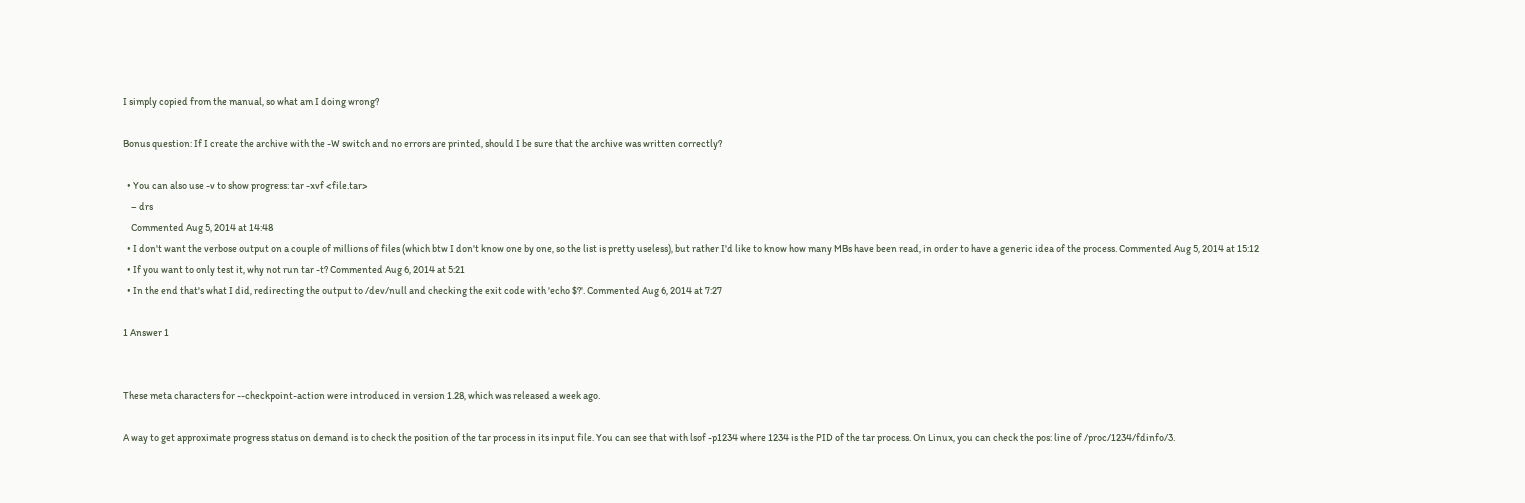I simply copied from the manual, so what am I doing wrong?

Bonus question: If I create the archive with the -W switch and no errors are printed, should I be sure that the archive was written correctly?

  • You can also use -v to show progress: tar -xvf <file.tar>
    – drs
    Commented Aug 5, 2014 at 14:48
  • I don't want the verbose output on a couple of millions of files (which btw I don't know one by one, so the list is pretty useless), but rather I'd like to know how many MBs have been read, in order to have a generic idea of the process. Commented Aug 5, 2014 at 15:12
  • If you want to only test it, why not run tar -t? Commented Aug 6, 2014 at 5:21
  • In the end that's what I did, redirecting the output to /dev/null and checking the exit code with 'echo $?'. Commented Aug 6, 2014 at 7:27

1 Answer 1


These meta characters for --checkpoint-action were introduced in version 1.28, which was released a week ago.

A way to get approximate progress status on demand is to check the position of the tar process in its input file. You can see that with lsof -p1234 where 1234 is the PID of the tar process. On Linux, you can check the pos: line of /proc/1234/fdinfo/3.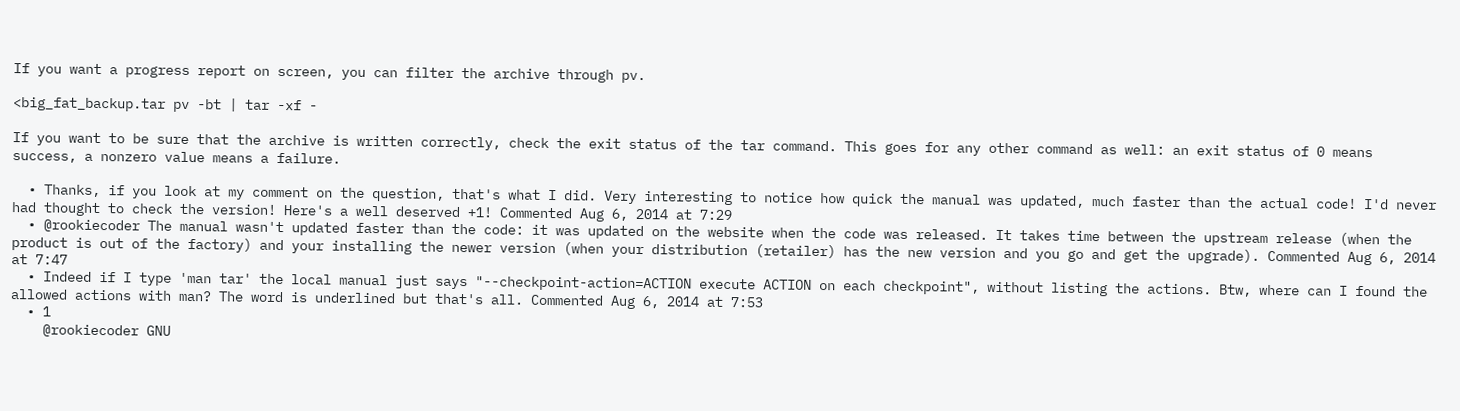If you want a progress report on screen, you can filter the archive through pv.

<big_fat_backup.tar pv -bt | tar -xf -

If you want to be sure that the archive is written correctly, check the exit status of the tar command. This goes for any other command as well: an exit status of 0 means success, a nonzero value means a failure.

  • Thanks, if you look at my comment on the question, that's what I did. Very interesting to notice how quick the manual was updated, much faster than the actual code! I'd never had thought to check the version! Here's a well deserved +1! Commented Aug 6, 2014 at 7:29
  • @rookiecoder The manual wasn't updated faster than the code: it was updated on the website when the code was released. It takes time between the upstream release (when the product is out of the factory) and your installing the newer version (when your distribution (retailer) has the new version and you go and get the upgrade). Commented Aug 6, 2014 at 7:47
  • Indeed if I type 'man tar' the local manual just says "--checkpoint-action=ACTION execute ACTION on each checkpoint", without listing the actions. Btw, where can I found the allowed actions with man? The word is underlined but that's all. Commented Aug 6, 2014 at 7:53
  • 1
    @rookiecoder GNU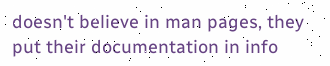doesn't believe in man pages, they put their documentation in info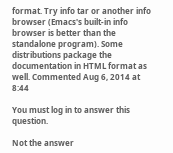format. Try info tar or another info browser (Emacs's built-in info browser is better than the standalone program). Some distributions package the documentation in HTML format as well. Commented Aug 6, 2014 at 8:44

You must log in to answer this question.

Not the answer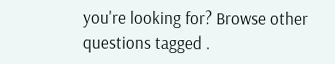you're looking for? Browse other questions tagged .